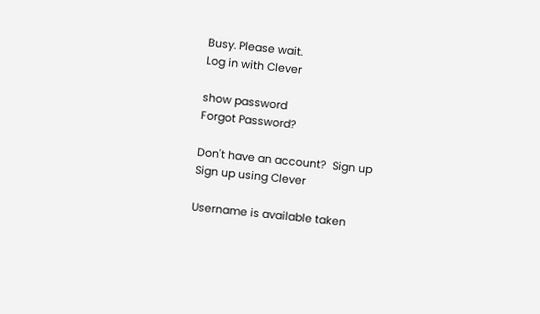Busy. Please wait.
Log in with Clever

show password
Forgot Password?

Don't have an account?  Sign up
Sign up using Clever

Username is available taken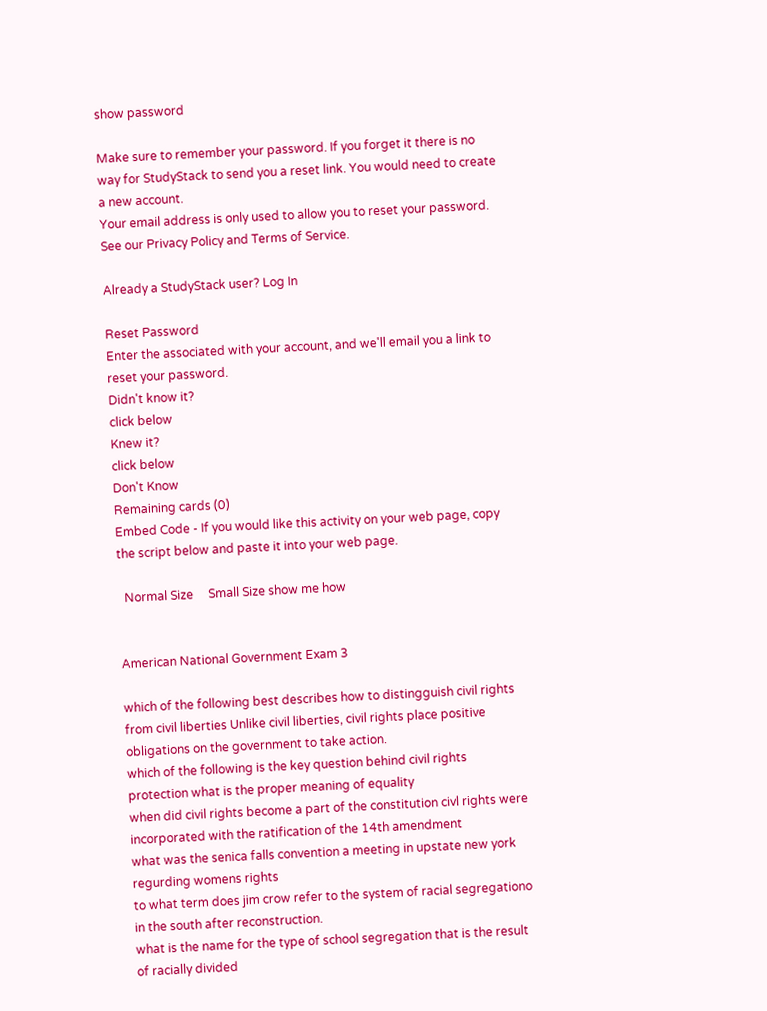show password

Make sure to remember your password. If you forget it there is no way for StudyStack to send you a reset link. You would need to create a new account.
Your email address is only used to allow you to reset your password. See our Privacy Policy and Terms of Service.

Already a StudyStack user? Log In

Reset Password
Enter the associated with your account, and we'll email you a link to reset your password.
Didn't know it?
click below
Knew it?
click below
Don't Know
Remaining cards (0)
Embed Code - If you would like this activity on your web page, copy the script below and paste it into your web page.

  Normal Size     Small Size show me how


American National Government Exam 3

which of the following best describes how to distingguish civil rights from civil liberties Unlike civil liberties, civil rights place positive obligations on the government to take action.
which of the following is the key question behind civil rights protection what is the proper meaning of equality
when did civil rights become a part of the constitution civl rights were incorporated with the ratification of the 14th amendment
what was the senica falls convention a meeting in upstate new york regurding womens rights
to what term does jim crow refer to the system of racial segregationo in the south after reconstruction.
what is the name for the type of school segregation that is the result of racially divided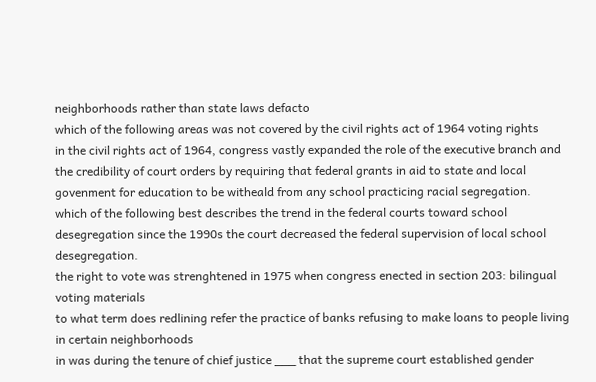neighborhoods rather than state laws defacto
which of the following areas was not covered by the civil rights act of 1964 voting rights
in the civil rights act of 1964, congress vastly expanded the role of the executive branch and the credibility of court orders by requiring that federal grants in aid to state and local govenment for education to be witheald from any school practicing racial segregation.
which of the following best describes the trend in the federal courts toward school desegregation since the 1990s the court decreased the federal supervision of local school desegregation.
the right to vote was strenghtened in 1975 when congress enected in section 203: bilingual voting materials
to what term does redlining refer the practice of banks refusing to make loans to people living in certain neighborhoods
in was during the tenure of chief justice ___ that the supreme court established gender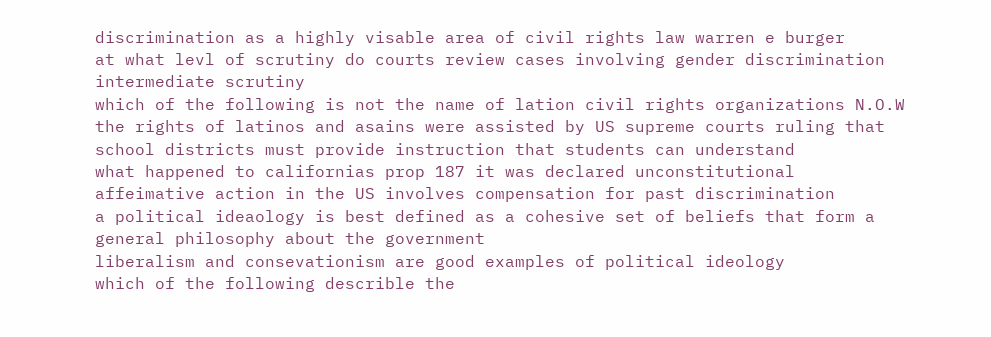discrimination as a highly visable area of civil rights law warren e burger
at what levl of scrutiny do courts review cases involving gender discrimination intermediate scrutiny
which of the following is not the name of lation civil rights organizations N.O.W
the rights of latinos and asains were assisted by US supreme courts ruling that school districts must provide instruction that students can understand
what happened to californias prop 187 it was declared unconstitutional
affeimative action in the US involves compensation for past discrimination
a political ideaology is best defined as a cohesive set of beliefs that form a general philosophy about the government
liberalism and consevationism are good examples of political ideology
which of the following describle the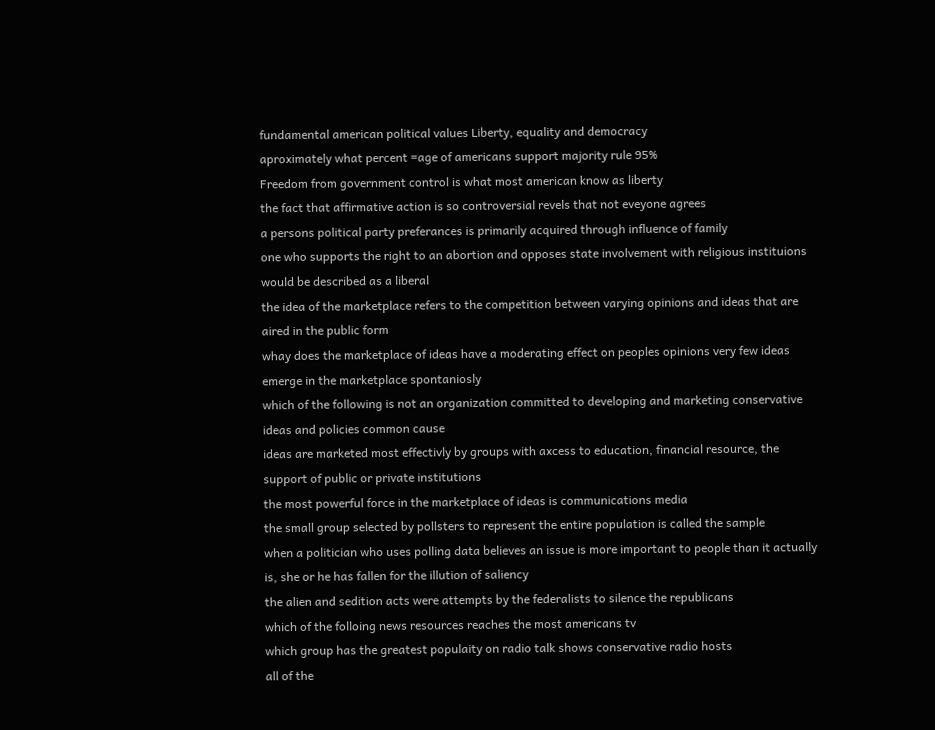fundamental american political values Liberty, equality and democracy
aproximately what percent =age of americans support majority rule 95%
Freedom from government control is what most american know as liberty
the fact that affirmative action is so controversial revels that not eveyone agrees
a persons political party preferances is primarily acquired through influence of family
one who supports the right to an abortion and opposes state involvement with religious instituions would be described as a liberal
the idea of the marketplace refers to the competition between varying opinions and ideas that are aired in the public form
whay does the marketplace of ideas have a moderating effect on peoples opinions very few ideas emerge in the marketplace spontaniosly
which of the following is not an organization committed to developing and marketing conservative ideas and policies common cause
ideas are marketed most effectivly by groups with axcess to education, financial resource, the support of public or private institutions
the most powerful force in the marketplace of ideas is communications media
the small group selected by pollsters to represent the entire population is called the sample
when a politician who uses polling data believes an issue is more important to people than it actually is, she or he has fallen for the illution of saliency
the alien and sedition acts were attempts by the federalists to silence the republicans
which of the folloing news resources reaches the most americans tv
which group has the greatest populaity on radio talk shows conservative radio hosts
all of the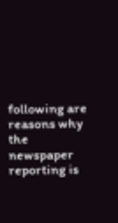following are reasons why the newspaper reporting is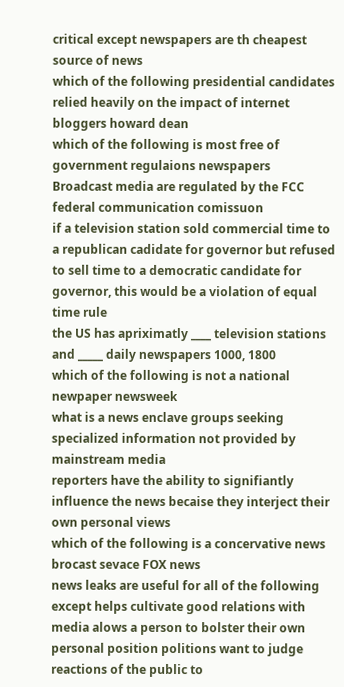critical except newspapers are th cheapest source of news
which of the following presidential candidates relied heavily on the impact of internet bloggers howard dean
which of the following is most free of government regulaions newspapers
Broadcast media are regulated by the FCC federal communication comissuon
if a television station sold commercial time to a republican cadidate for governor but refused to sell time to a democratic candidate for governor, this would be a violation of equal time rule
the US has apriximatly ____ television stations and _____ daily newspapers 1000, 1800
which of the following is not a national newpaper newsweek
what is a news enclave groups seeking specialized information not provided by mainstream media
reporters have the ability to signifiantly influence the news becaise they interject their own personal views
which of the following is a concervative news brocast sevace FOX news
news leaks are useful for all of the following except helps cultivate good relations with media alows a person to bolster their own personal position politions want to judge reactions of the public to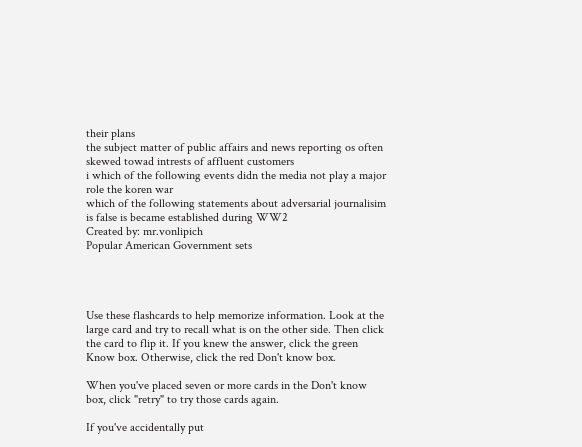their plans
the subject matter of public affairs and news reporting os often skewed towad intrests of affluent customers
i which of the following events didn the media not play a major role the koren war
which of the following statements about adversarial journalisim is false is became established during WW2
Created by: mr.vonlipich
Popular American Government sets




Use these flashcards to help memorize information. Look at the large card and try to recall what is on the other side. Then click the card to flip it. If you knew the answer, click the green Know box. Otherwise, click the red Don't know box.

When you've placed seven or more cards in the Don't know box, click "retry" to try those cards again.

If you've accidentally put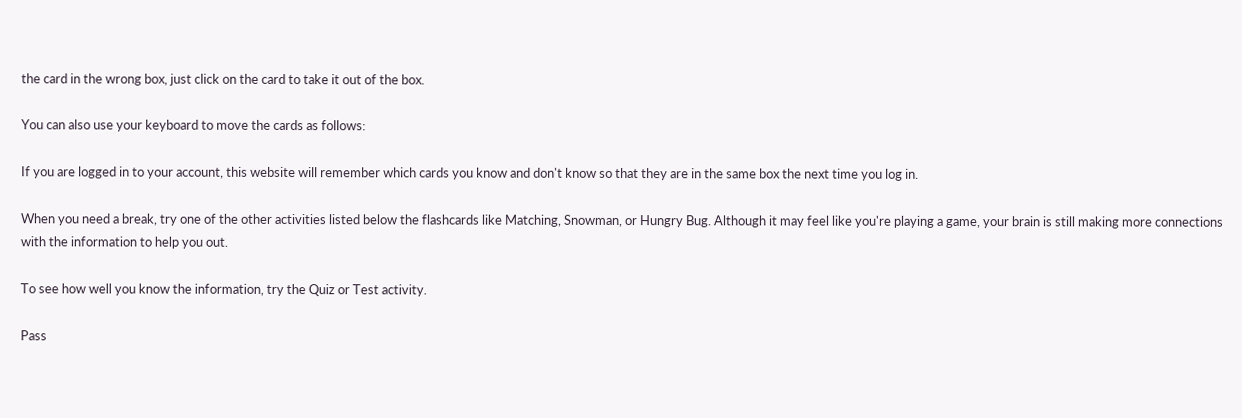the card in the wrong box, just click on the card to take it out of the box.

You can also use your keyboard to move the cards as follows:

If you are logged in to your account, this website will remember which cards you know and don't know so that they are in the same box the next time you log in.

When you need a break, try one of the other activities listed below the flashcards like Matching, Snowman, or Hungry Bug. Although it may feel like you're playing a game, your brain is still making more connections with the information to help you out.

To see how well you know the information, try the Quiz or Test activity.

Pass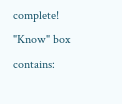complete!
"Know" box contains: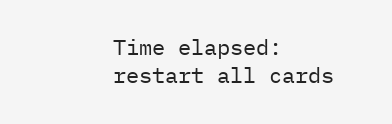Time elapsed:
restart all cards